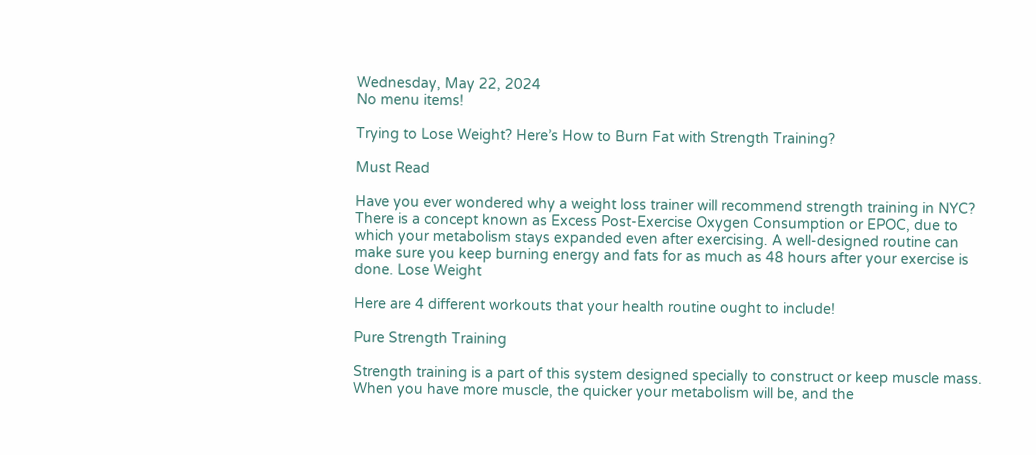Wednesday, May 22, 2024
No menu items!

Trying to Lose Weight? Here’s How to Burn Fat with Strength Training?

Must Read

Have you ever wondered why a weight loss trainer will recommend strength training in NYC? There is a concept known as Excess Post-Exercise Oxygen Consumption or EPOC, due to which your metabolism stays expanded even after exercising. A well-designed routine can make sure you keep burning energy and fats for as much as 48 hours after your exercise is done. Lose Weight

Here are 4 different workouts that your health routine ought to include!

Pure Strength Training

Strength training is a part of this system designed specially to construct or keep muscle mass. When you have more muscle, the quicker your metabolism will be, and the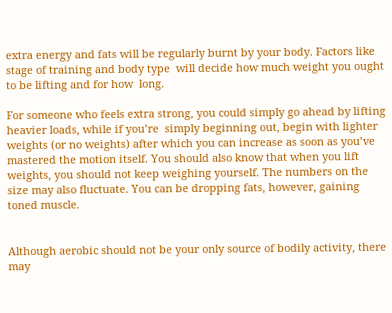extra energy and fats will be regularly burnt by your body. Factors like stage of training and body type  will decide how much weight you ought to be lifting and for how  long.

For someone who feels extra strong, you could simply go ahead by lifting heavier loads, while if you’re  simply beginning out, begin with lighter weights (or no weights) after which you can increase as soon as you’ve mastered the motion itself. You should also know that when you lift weights, you should not keep weighing yourself. The numbers on the size may also fluctuate. You can be dropping fats, however, gaining toned muscle.


Although aerobic should not be your only source of bodily activity, there may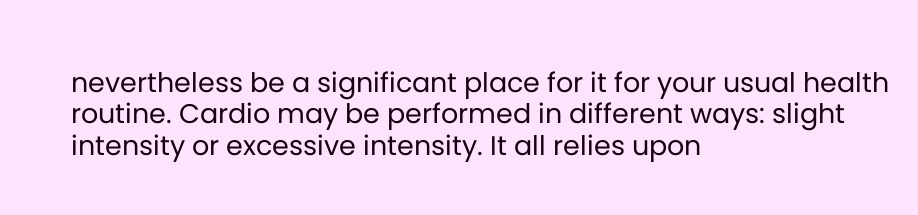nevertheless be a significant place for it for your usual health routine. Cardio may be performed in different ways: slight intensity or excessive intensity. It all relies upon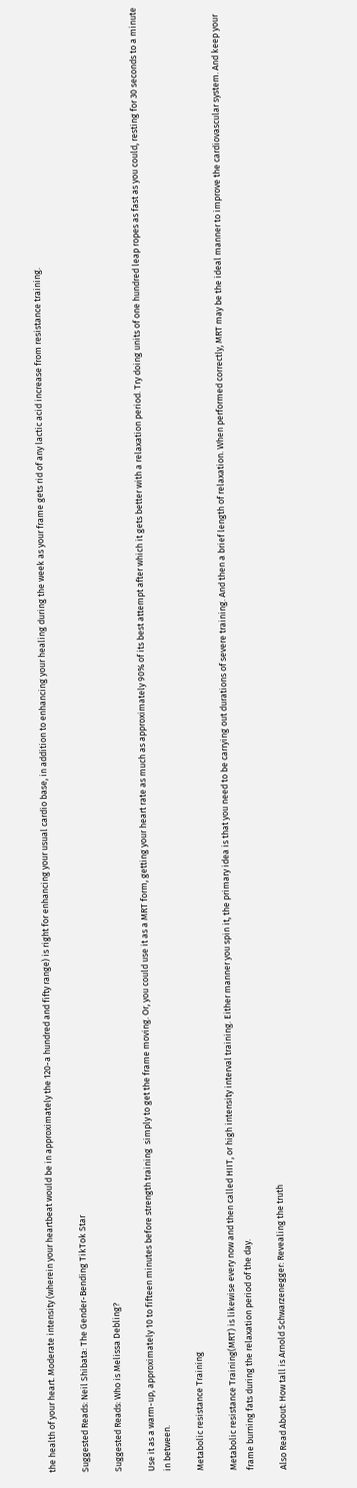the health of your heart. Moderate intensity (wherein your heartbeat would be in approximately the 120-a hundred and fifty range) is right for enhancing your usual cardio base, in addition to enhancing your healing during the week as your frame gets rid of any lactic acid increase from resistance training.

Suggested Reads: Neil Shibata: The Gender-Bending TikTok Star

Suggested Reads: Who is Melissa Debling?

Use it as a warm-up, approximately 10 to fifteen minutes before strength training  simply to get the frame moving. Or, you could use it as a MRT form, getting your heart rate as much as approximately 90% of its best attempt after which it gets better with a relaxation period. Try doing units of one hundred leap ropes as fast as you could, resting for 30 seconds to a minute in between.

Metabolic resistance Training

Metabolic resistance Training(MRT) is likewise every now and then called HIIT, or high intensity interval training. Either manner you spin it, the primary idea is that you need to be carrying out durations of severe training. And then a brief length of relaxation. When performed correctly, MRT may be the ideal manner to improve the cardiovascular system. And keep your frame burning fats during the relaxation period of the day.

Also Read About: How tall is Arnold Schwarzenegger: Revealing the truth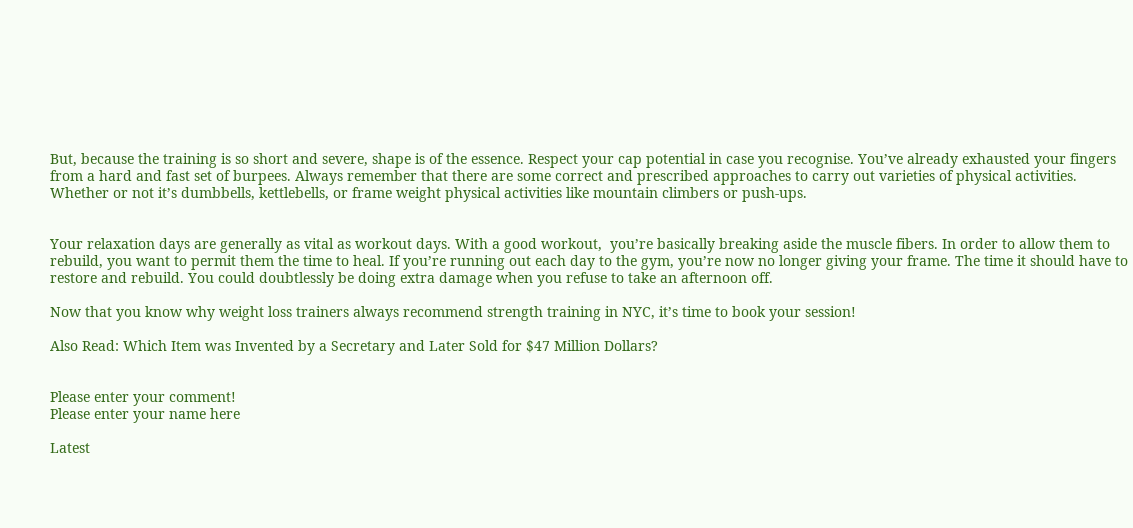But, because the training is so short and severe, shape is of the essence. Respect your cap potential in case you recognise. You’ve already exhausted your fingers from a hard and fast set of burpees. Always remember that there are some correct and prescribed approaches to carry out varieties of physical activities. Whether or not it’s dumbbells, kettlebells, or frame weight physical activities like mountain climbers or push-ups.


Your relaxation days are generally as vital as workout days. With a good workout,  you’re basically breaking aside the muscle fibers. In order to allow them to rebuild, you want to permit them the time to heal. If you’re running out each day to the gym, you’re now no longer giving your frame. The time it should have to restore and rebuild. You could doubtlessly be doing extra damage when you refuse to take an afternoon off.

Now that you know why weight loss trainers always recommend strength training in NYC, it’s time to book your session!

Also Read: Which Item was Invented by a Secretary and Later Sold for $47 Million Dollars?


Please enter your comment!
Please enter your name here

Latest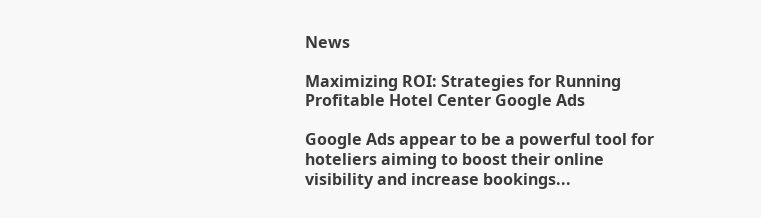News

Maximizing ROI: Strategies for Running Profitable Hotel Center Google Ads

Google Ads appear to be a powerful tool for hoteliers aiming to boost their online visibility and increase bookings...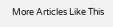More Articles Like This